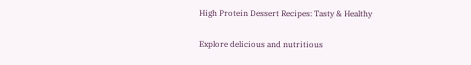High Protein Dessert Recipes: Tasty & Healthy

Explore delicious and nutritious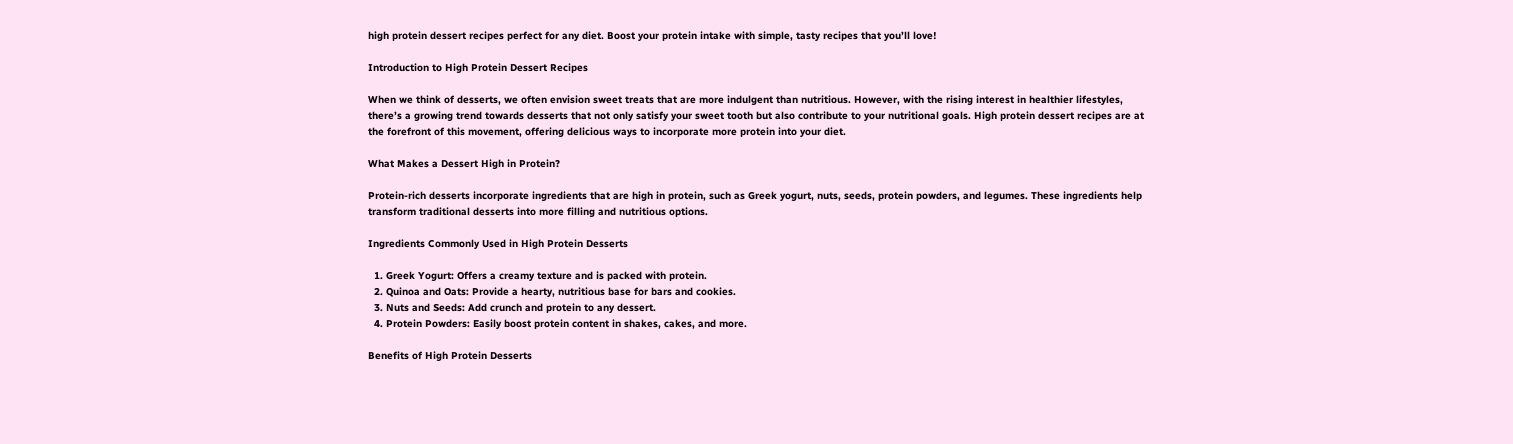high protein dessert recipes perfect for any diet. Boost your protein intake with simple, tasty recipes that you’ll love!

Introduction to High Protein Dessert Recipes

When we think of desserts, we often envision sweet treats that are more indulgent than nutritious. However, with the rising interest in healthier lifestyles, there’s a growing trend towards desserts that not only satisfy your sweet tooth but also contribute to your nutritional goals. High protein dessert recipes are at the forefront of this movement, offering delicious ways to incorporate more protein into your diet.

What Makes a Dessert High in Protein?

Protein-rich desserts incorporate ingredients that are high in protein, such as Greek yogurt, nuts, seeds, protein powders, and legumes. These ingredients help transform traditional desserts into more filling and nutritious options.

Ingredients Commonly Used in High Protein Desserts

  1. Greek Yogurt: Offers a creamy texture and is packed with protein.
  2. Quinoa and Oats: Provide a hearty, nutritious base for bars and cookies.
  3. Nuts and Seeds: Add crunch and protein to any dessert.
  4. Protein Powders: Easily boost protein content in shakes, cakes, and more.

Benefits of High Protein Desserts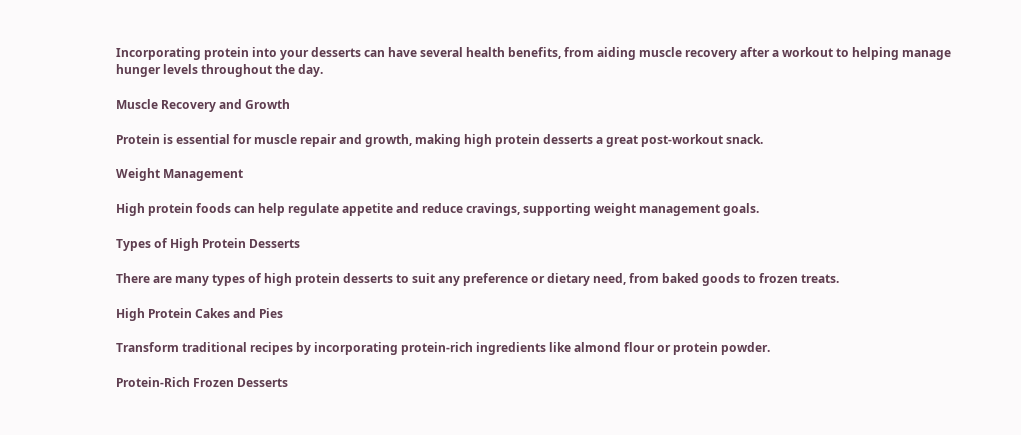Incorporating protein into your desserts can have several health benefits, from aiding muscle recovery after a workout to helping manage hunger levels throughout the day.

Muscle Recovery and Growth

Protein is essential for muscle repair and growth, making high protein desserts a great post-workout snack.

Weight Management

High protein foods can help regulate appetite and reduce cravings, supporting weight management goals.

Types of High Protein Desserts

There are many types of high protein desserts to suit any preference or dietary need, from baked goods to frozen treats.

High Protein Cakes and Pies

Transform traditional recipes by incorporating protein-rich ingredients like almond flour or protein powder.

Protein-Rich Frozen Desserts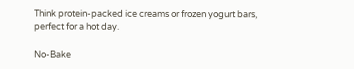Think protein-packed ice creams or frozen yogurt bars, perfect for a hot day.

No-Bake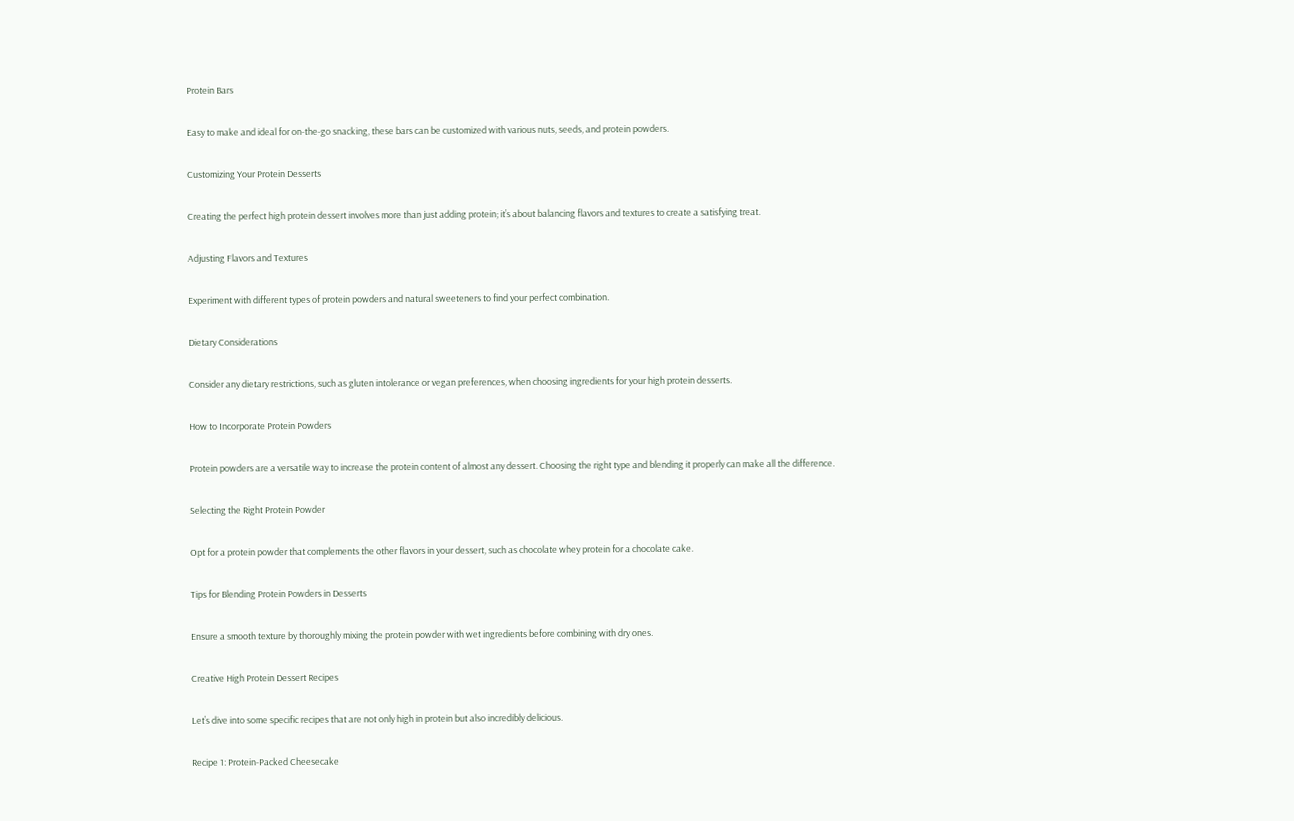Protein Bars

Easy to make and ideal for on-the-go snacking, these bars can be customized with various nuts, seeds, and protein powders.

Customizing Your Protein Desserts

Creating the perfect high protein dessert involves more than just adding protein; it’s about balancing flavors and textures to create a satisfying treat.

Adjusting Flavors and Textures

Experiment with different types of protein powders and natural sweeteners to find your perfect combination.

Dietary Considerations

Consider any dietary restrictions, such as gluten intolerance or vegan preferences, when choosing ingredients for your high protein desserts.

How to Incorporate Protein Powders

Protein powders are a versatile way to increase the protein content of almost any dessert. Choosing the right type and blending it properly can make all the difference.

Selecting the Right Protein Powder

Opt for a protein powder that complements the other flavors in your dessert, such as chocolate whey protein for a chocolate cake.

Tips for Blending Protein Powders in Desserts

Ensure a smooth texture by thoroughly mixing the protein powder with wet ingredients before combining with dry ones.

Creative High Protein Dessert Recipes

Let’s dive into some specific recipes that are not only high in protein but also incredibly delicious.

Recipe 1: Protein-Packed Cheesecake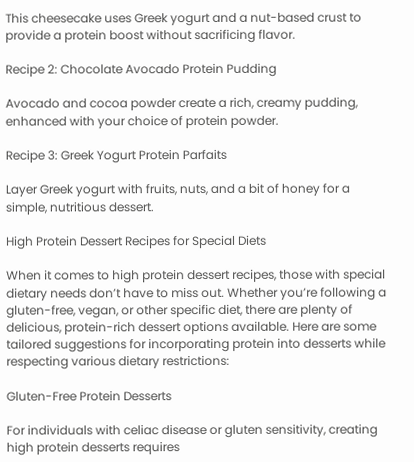This cheesecake uses Greek yogurt and a nut-based crust to provide a protein boost without sacrificing flavor.

Recipe 2: Chocolate Avocado Protein Pudding

Avocado and cocoa powder create a rich, creamy pudding, enhanced with your choice of protein powder.

Recipe 3: Greek Yogurt Protein Parfaits

Layer Greek yogurt with fruits, nuts, and a bit of honey for a simple, nutritious dessert.

High Protein Dessert Recipes for Special Diets

When it comes to high protein dessert recipes, those with special dietary needs don’t have to miss out. Whether you’re following a gluten-free, vegan, or other specific diet, there are plenty of delicious, protein-rich dessert options available. Here are some tailored suggestions for incorporating protein into desserts while respecting various dietary restrictions:

Gluten-Free Protein Desserts

For individuals with celiac disease or gluten sensitivity, creating high protein desserts requires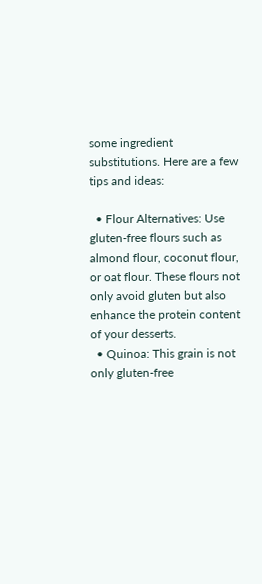some ingredient substitutions. Here are a few tips and ideas:

  • Flour Alternatives: Use gluten-free flours such as almond flour, coconut flour, or oat flour. These flours not only avoid gluten but also enhance the protein content of your desserts.
  • Quinoa: This grain is not only gluten-free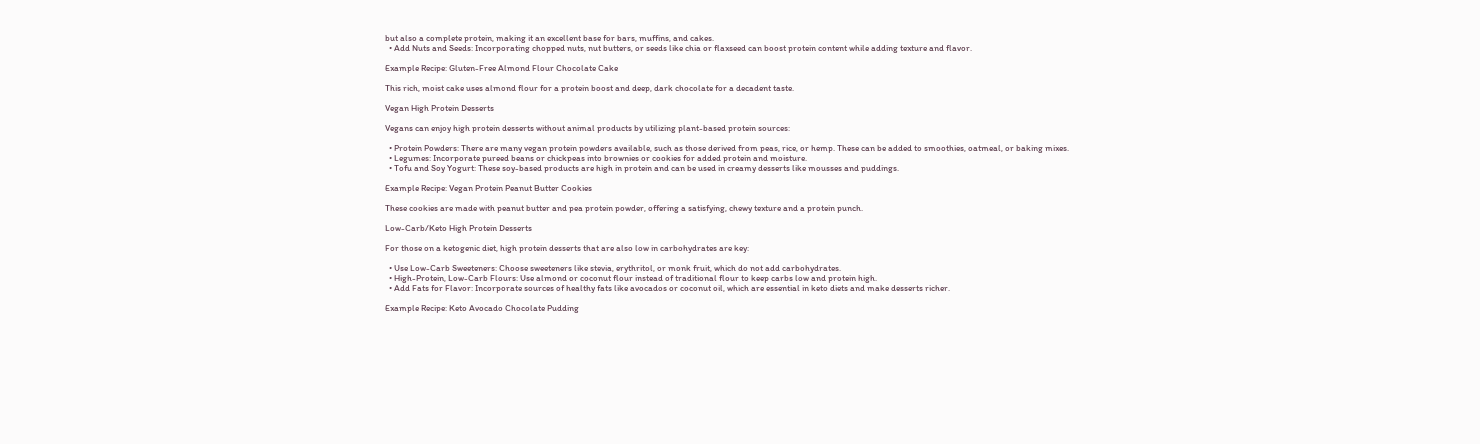but also a complete protein, making it an excellent base for bars, muffins, and cakes.
  • Add Nuts and Seeds: Incorporating chopped nuts, nut butters, or seeds like chia or flaxseed can boost protein content while adding texture and flavor.

Example Recipe: Gluten-Free Almond Flour Chocolate Cake

This rich, moist cake uses almond flour for a protein boost and deep, dark chocolate for a decadent taste.

Vegan High Protein Desserts

Vegans can enjoy high protein desserts without animal products by utilizing plant-based protein sources:

  • Protein Powders: There are many vegan protein powders available, such as those derived from peas, rice, or hemp. These can be added to smoothies, oatmeal, or baking mixes.
  • Legumes: Incorporate pureed beans or chickpeas into brownies or cookies for added protein and moisture.
  • Tofu and Soy Yogurt: These soy-based products are high in protein and can be used in creamy desserts like mousses and puddings.

Example Recipe: Vegan Protein Peanut Butter Cookies

These cookies are made with peanut butter and pea protein powder, offering a satisfying, chewy texture and a protein punch.

Low-Carb/Keto High Protein Desserts

For those on a ketogenic diet, high protein desserts that are also low in carbohydrates are key:

  • Use Low-Carb Sweeteners: Choose sweeteners like stevia, erythritol, or monk fruit, which do not add carbohydrates.
  • High-Protein, Low-Carb Flours: Use almond or coconut flour instead of traditional flour to keep carbs low and protein high.
  • Add Fats for Flavor: Incorporate sources of healthy fats like avocados or coconut oil, which are essential in keto diets and make desserts richer.

Example Recipe: Keto Avocado Chocolate Pudding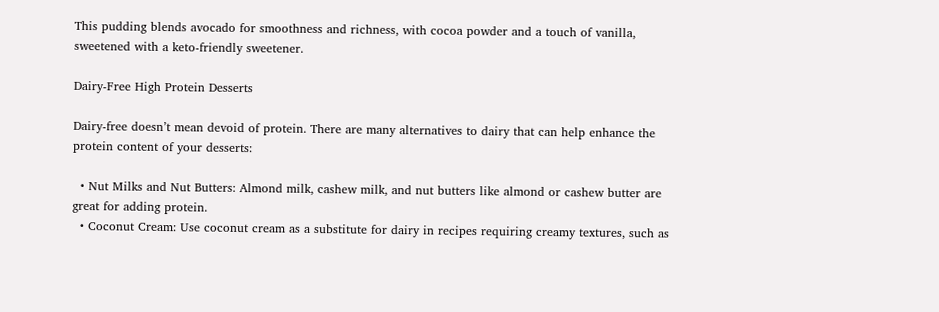This pudding blends avocado for smoothness and richness, with cocoa powder and a touch of vanilla, sweetened with a keto-friendly sweetener.

Dairy-Free High Protein Desserts

Dairy-free doesn’t mean devoid of protein. There are many alternatives to dairy that can help enhance the protein content of your desserts:

  • Nut Milks and Nut Butters: Almond milk, cashew milk, and nut butters like almond or cashew butter are great for adding protein.
  • Coconut Cream: Use coconut cream as a substitute for dairy in recipes requiring creamy textures, such as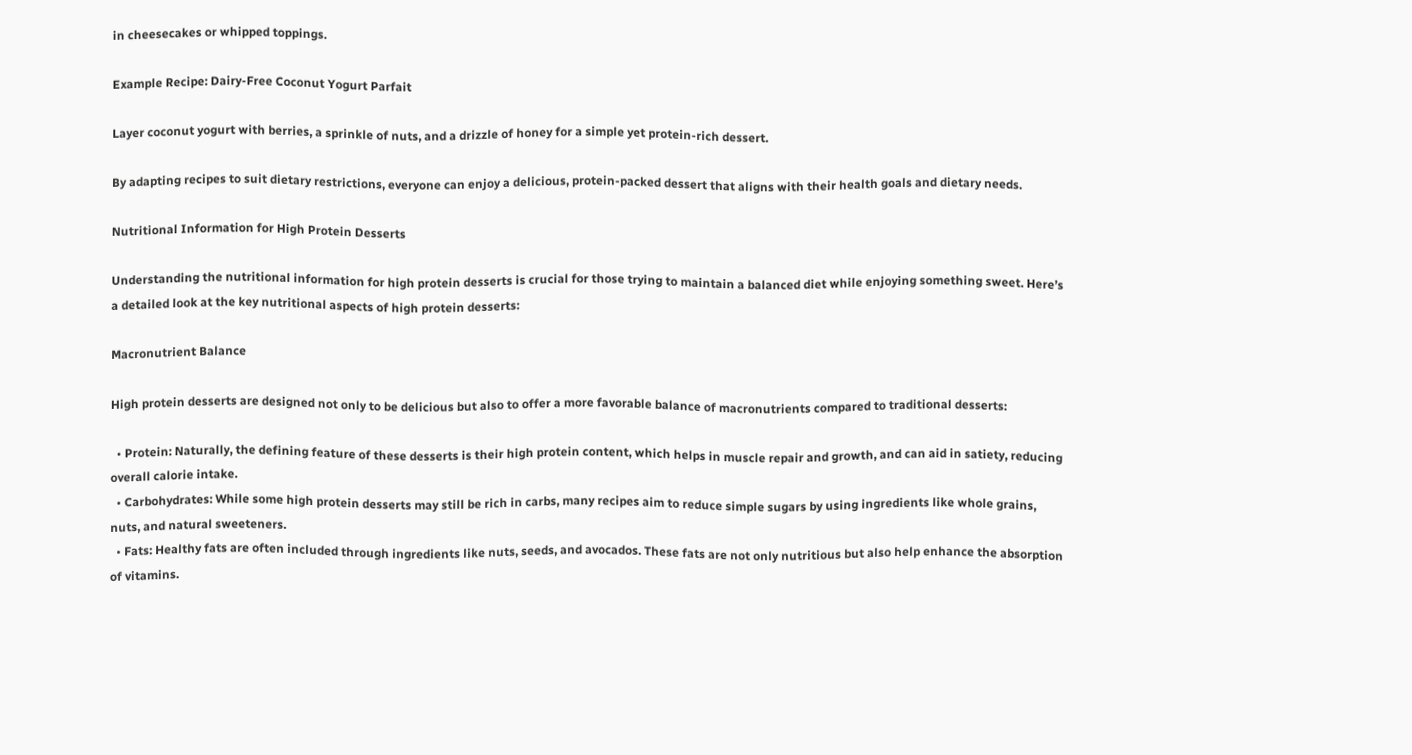in cheesecakes or whipped toppings.

Example Recipe: Dairy-Free Coconut Yogurt Parfait

Layer coconut yogurt with berries, a sprinkle of nuts, and a drizzle of honey for a simple yet protein-rich dessert.

By adapting recipes to suit dietary restrictions, everyone can enjoy a delicious, protein-packed dessert that aligns with their health goals and dietary needs.

Nutritional Information for High Protein Desserts

Understanding the nutritional information for high protein desserts is crucial for those trying to maintain a balanced diet while enjoying something sweet. Here’s a detailed look at the key nutritional aspects of high protein desserts:

Macronutrient Balance

High protein desserts are designed not only to be delicious but also to offer a more favorable balance of macronutrients compared to traditional desserts:

  • Protein: Naturally, the defining feature of these desserts is their high protein content, which helps in muscle repair and growth, and can aid in satiety, reducing overall calorie intake.
  • Carbohydrates: While some high protein desserts may still be rich in carbs, many recipes aim to reduce simple sugars by using ingredients like whole grains, nuts, and natural sweeteners.
  • Fats: Healthy fats are often included through ingredients like nuts, seeds, and avocados. These fats are not only nutritious but also help enhance the absorption of vitamins.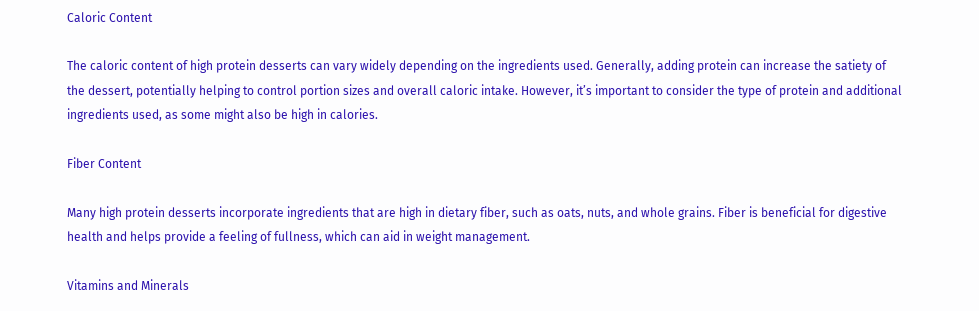Caloric Content

The caloric content of high protein desserts can vary widely depending on the ingredients used. Generally, adding protein can increase the satiety of the dessert, potentially helping to control portion sizes and overall caloric intake. However, it’s important to consider the type of protein and additional ingredients used, as some might also be high in calories.

Fiber Content

Many high protein desserts incorporate ingredients that are high in dietary fiber, such as oats, nuts, and whole grains. Fiber is beneficial for digestive health and helps provide a feeling of fullness, which can aid in weight management.

Vitamins and Minerals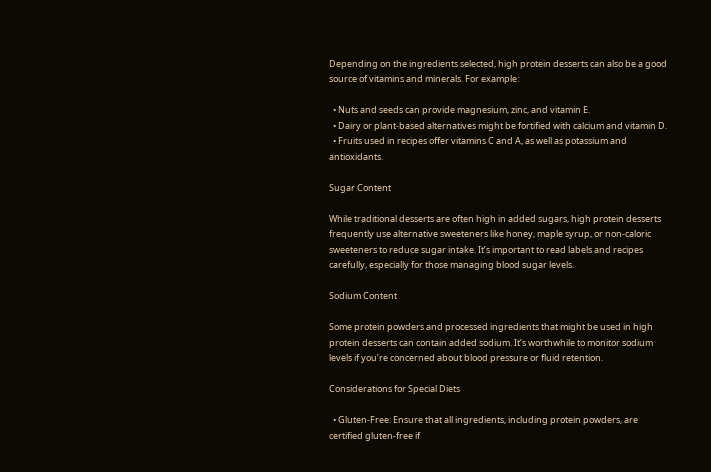Depending on the ingredients selected, high protein desserts can also be a good source of vitamins and minerals. For example:

  • Nuts and seeds can provide magnesium, zinc, and vitamin E.
  • Dairy or plant-based alternatives might be fortified with calcium and vitamin D.
  • Fruits used in recipes offer vitamins C and A, as well as potassium and antioxidants.

Sugar Content

While traditional desserts are often high in added sugars, high protein desserts frequently use alternative sweeteners like honey, maple syrup, or non-caloric sweeteners to reduce sugar intake. It’s important to read labels and recipes carefully, especially for those managing blood sugar levels.

Sodium Content

Some protein powders and processed ingredients that might be used in high protein desserts can contain added sodium. It’s worthwhile to monitor sodium levels if you’re concerned about blood pressure or fluid retention.

Considerations for Special Diets

  • Gluten-Free: Ensure that all ingredients, including protein powders, are certified gluten-free if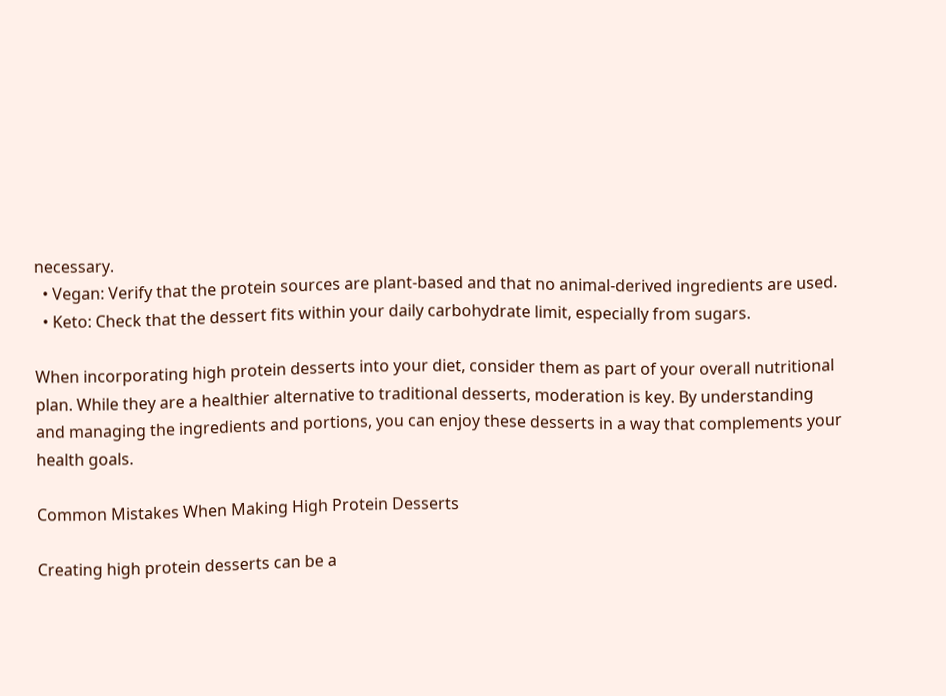necessary.
  • Vegan: Verify that the protein sources are plant-based and that no animal-derived ingredients are used.
  • Keto: Check that the dessert fits within your daily carbohydrate limit, especially from sugars.

When incorporating high protein desserts into your diet, consider them as part of your overall nutritional plan. While they are a healthier alternative to traditional desserts, moderation is key. By understanding and managing the ingredients and portions, you can enjoy these desserts in a way that complements your health goals.

Common Mistakes When Making High Protein Desserts

Creating high protein desserts can be a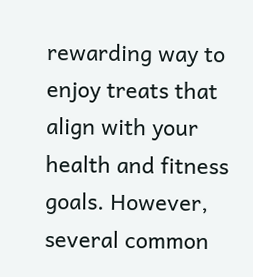rewarding way to enjoy treats that align with your health and fitness goals. However, several common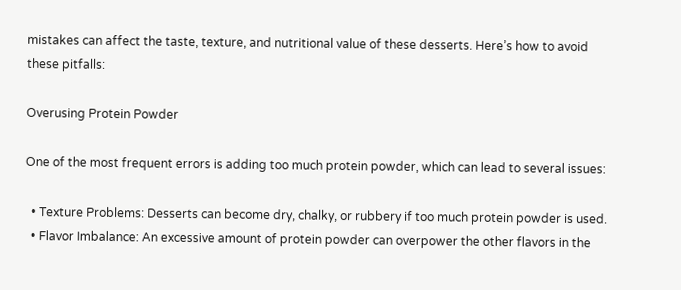mistakes can affect the taste, texture, and nutritional value of these desserts. Here’s how to avoid these pitfalls:

Overusing Protein Powder

One of the most frequent errors is adding too much protein powder, which can lead to several issues:

  • Texture Problems: Desserts can become dry, chalky, or rubbery if too much protein powder is used.
  • Flavor Imbalance: An excessive amount of protein powder can overpower the other flavors in the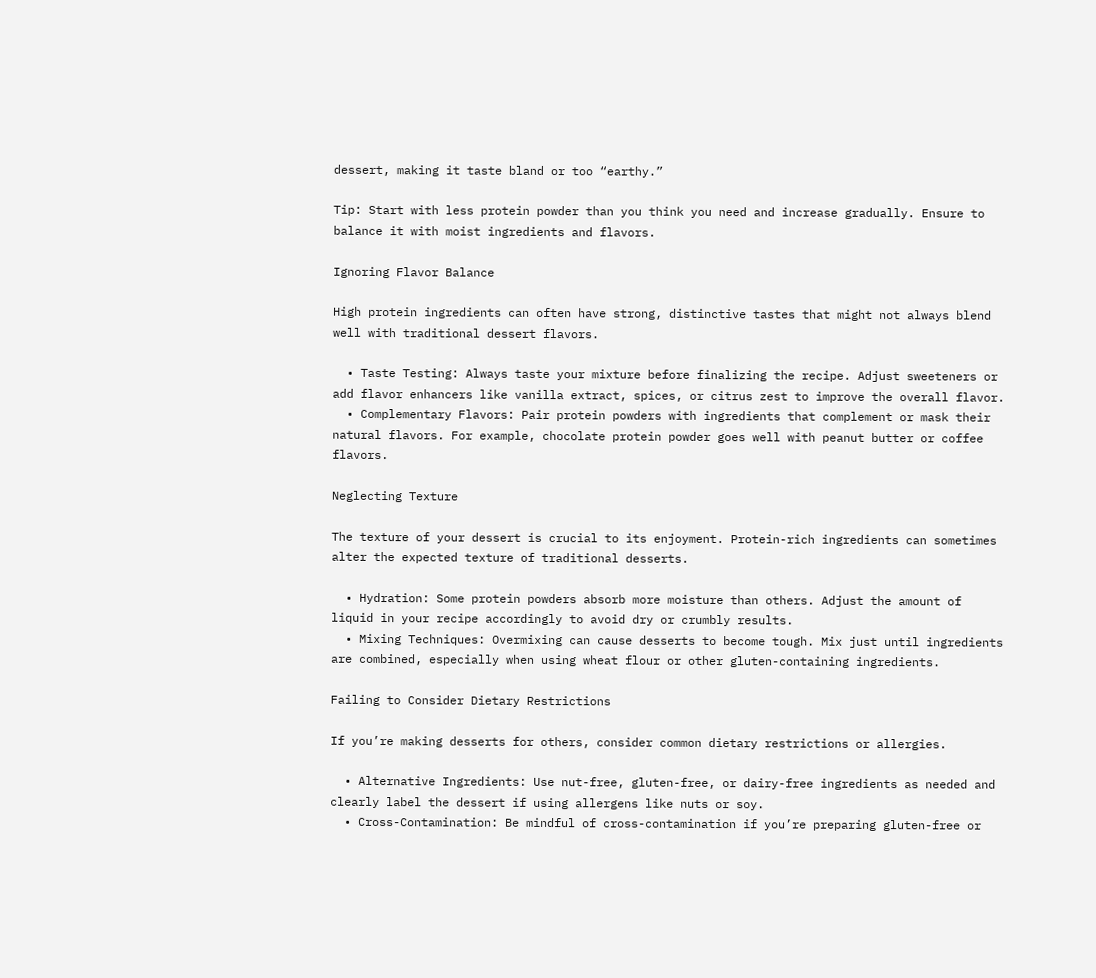dessert, making it taste bland or too “earthy.”

Tip: Start with less protein powder than you think you need and increase gradually. Ensure to balance it with moist ingredients and flavors.

Ignoring Flavor Balance

High protein ingredients can often have strong, distinctive tastes that might not always blend well with traditional dessert flavors.

  • Taste Testing: Always taste your mixture before finalizing the recipe. Adjust sweeteners or add flavor enhancers like vanilla extract, spices, or citrus zest to improve the overall flavor.
  • Complementary Flavors: Pair protein powders with ingredients that complement or mask their natural flavors. For example, chocolate protein powder goes well with peanut butter or coffee flavors.

Neglecting Texture

The texture of your dessert is crucial to its enjoyment. Protein-rich ingredients can sometimes alter the expected texture of traditional desserts.

  • Hydration: Some protein powders absorb more moisture than others. Adjust the amount of liquid in your recipe accordingly to avoid dry or crumbly results.
  • Mixing Techniques: Overmixing can cause desserts to become tough. Mix just until ingredients are combined, especially when using wheat flour or other gluten-containing ingredients.

Failing to Consider Dietary Restrictions

If you’re making desserts for others, consider common dietary restrictions or allergies.

  • Alternative Ingredients: Use nut-free, gluten-free, or dairy-free ingredients as needed and clearly label the dessert if using allergens like nuts or soy.
  • Cross-Contamination: Be mindful of cross-contamination if you’re preparing gluten-free or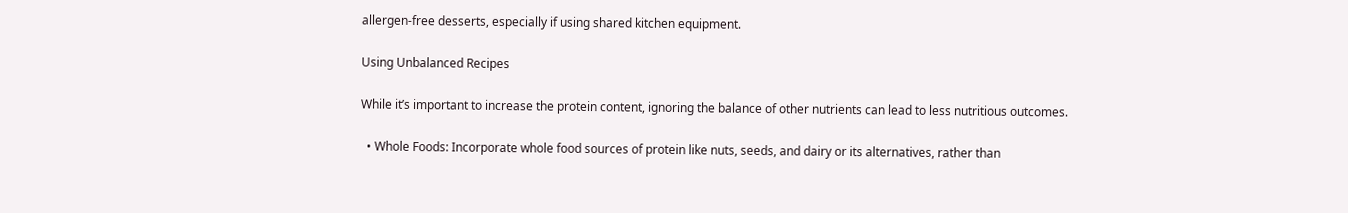allergen-free desserts, especially if using shared kitchen equipment.

Using Unbalanced Recipes

While it’s important to increase the protein content, ignoring the balance of other nutrients can lead to less nutritious outcomes.

  • Whole Foods: Incorporate whole food sources of protein like nuts, seeds, and dairy or its alternatives, rather than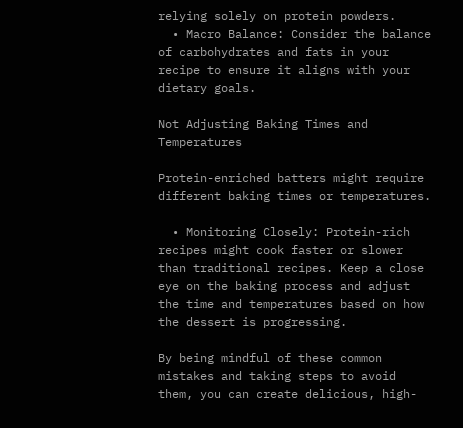relying solely on protein powders.
  • Macro Balance: Consider the balance of carbohydrates and fats in your recipe to ensure it aligns with your dietary goals.

Not Adjusting Baking Times and Temperatures

Protein-enriched batters might require different baking times or temperatures.

  • Monitoring Closely: Protein-rich recipes might cook faster or slower than traditional recipes. Keep a close eye on the baking process and adjust the time and temperatures based on how the dessert is progressing.

By being mindful of these common mistakes and taking steps to avoid them, you can create delicious, high-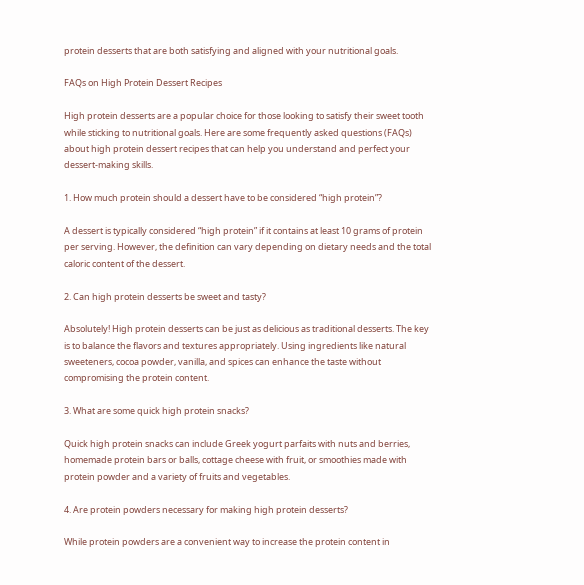protein desserts that are both satisfying and aligned with your nutritional goals.

FAQs on High Protein Dessert Recipes

High protein desserts are a popular choice for those looking to satisfy their sweet tooth while sticking to nutritional goals. Here are some frequently asked questions (FAQs) about high protein dessert recipes that can help you understand and perfect your dessert-making skills.

1. How much protein should a dessert have to be considered “high protein”?

A dessert is typically considered “high protein” if it contains at least 10 grams of protein per serving. However, the definition can vary depending on dietary needs and the total caloric content of the dessert.

2. Can high protein desserts be sweet and tasty?

Absolutely! High protein desserts can be just as delicious as traditional desserts. The key is to balance the flavors and textures appropriately. Using ingredients like natural sweeteners, cocoa powder, vanilla, and spices can enhance the taste without compromising the protein content.

3. What are some quick high protein snacks?

Quick high protein snacks can include Greek yogurt parfaits with nuts and berries, homemade protein bars or balls, cottage cheese with fruit, or smoothies made with protein powder and a variety of fruits and vegetables.

4. Are protein powders necessary for making high protein desserts?

While protein powders are a convenient way to increase the protein content in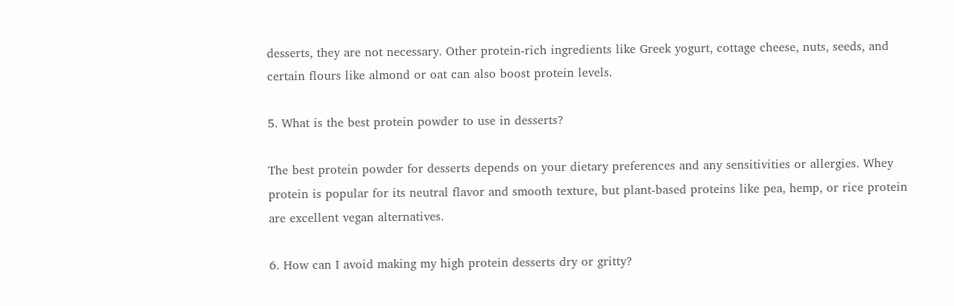desserts, they are not necessary. Other protein-rich ingredients like Greek yogurt, cottage cheese, nuts, seeds, and certain flours like almond or oat can also boost protein levels.

5. What is the best protein powder to use in desserts?

The best protein powder for desserts depends on your dietary preferences and any sensitivities or allergies. Whey protein is popular for its neutral flavor and smooth texture, but plant-based proteins like pea, hemp, or rice protein are excellent vegan alternatives.

6. How can I avoid making my high protein desserts dry or gritty?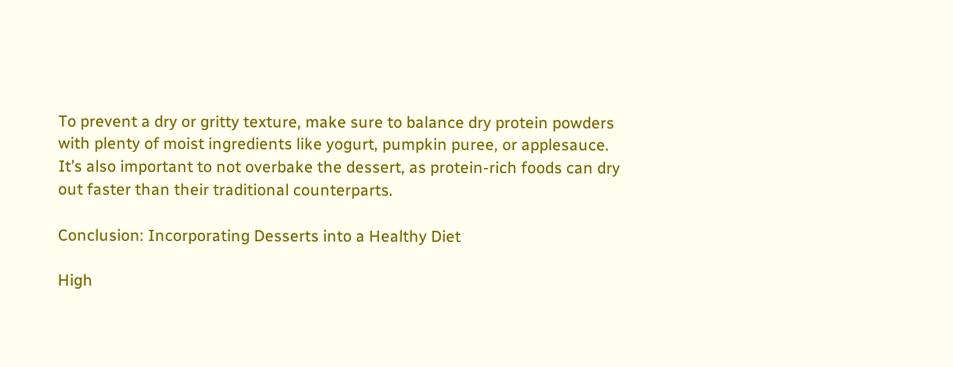To prevent a dry or gritty texture, make sure to balance dry protein powders with plenty of moist ingredients like yogurt, pumpkin puree, or applesauce. It’s also important to not overbake the dessert, as protein-rich foods can dry out faster than their traditional counterparts.

Conclusion: Incorporating Desserts into a Healthy Diet

High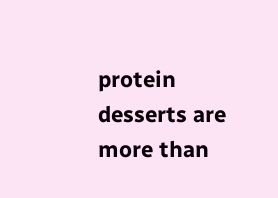protein desserts are more than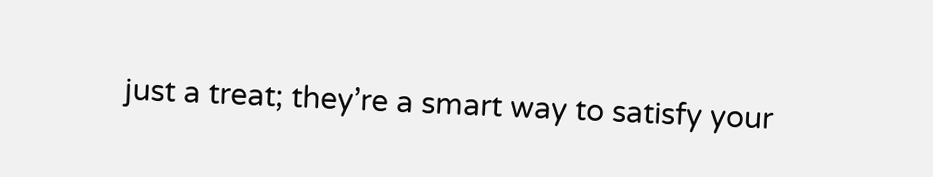just a treat; they’re a smart way to satisfy your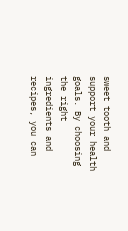sweet tooth and support your health goals. By choosing the right ingredients and recipes, you can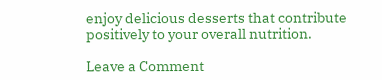enjoy delicious desserts that contribute positively to your overall nutrition.

Leave a Comment